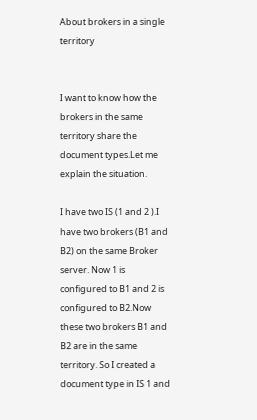About brokers in a single territory


I want to know how the brokers in the same territory share the document types.Let me explain the situation.

I have two IS (1 and 2 ).I have two brokers (B1 and B2) on the same Broker server. Now 1 is configured to B1 and 2 is configured to B2.Now these two brokers B1 and B2 are in the same territory. So I created a document type in IS 1 and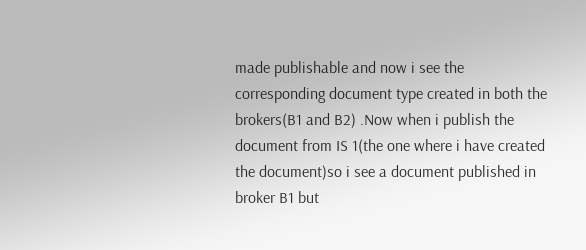made publishable and now i see the corresponding document type created in both the brokers(B1 and B2) .Now when i publish the document from IS 1(the one where i have created the document)so i see a document published in broker B1 but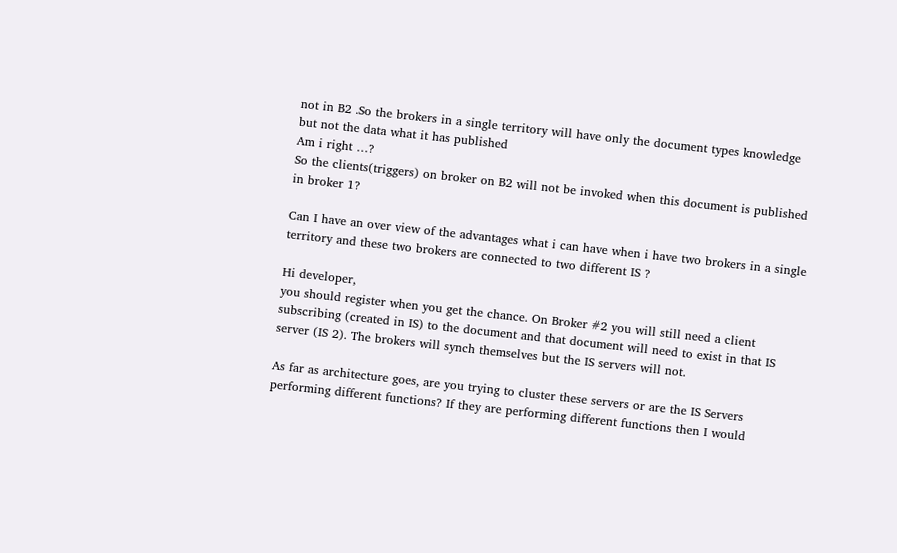not in B2 .So the brokers in a single territory will have only the document types knowledge but not the data what it has published
Am i right …?
So the clients(triggers) on broker on B2 will not be invoked when this document is published in broker 1?

Can I have an over view of the advantages what i can have when i have two brokers in a single territory and these two brokers are connected to two different IS ?

Hi developer,
you should register when you get the chance. On Broker #2 you will still need a client subscribing (created in IS) to the document and that document will need to exist in that IS server (IS 2). The brokers will synch themselves but the IS servers will not.

As far as architecture goes, are you trying to cluster these servers or are the IS Servers performing different functions? If they are performing different functions then I would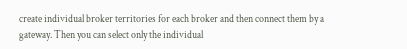create individual broker territories for each broker and then connect them by a gateway. Then you can select only the individual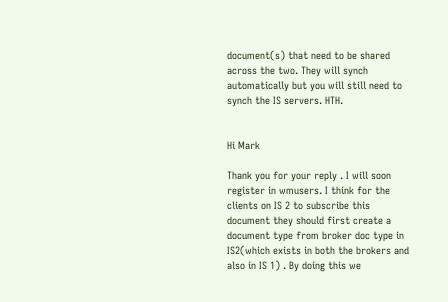document(s) that need to be shared across the two. They will synch automatically but you will still need to synch the IS servers. HTH.


Hi Mark

Thank you for your reply . I will soon register in wmusers. I think for the clients on IS 2 to subscribe this document they should first create a document type from broker doc type in IS2(which exists in both the brokers and also in IS 1) . By doing this we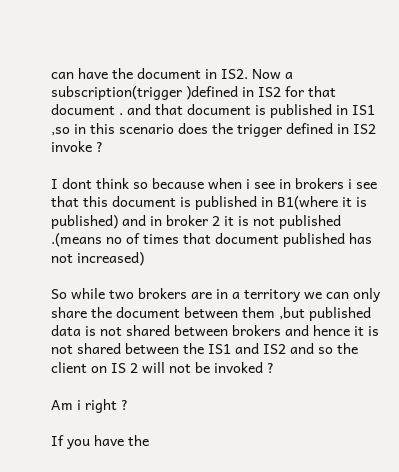can have the document in IS2. Now a subscription(trigger )defined in IS2 for that document . and that document is published in IS1 ,so in this scenario does the trigger defined in IS2 invoke ?

I dont think so because when i see in brokers i see that this document is published in B1(where it is published) and in broker 2 it is not published .(means no of times that document published has not increased)

So while two brokers are in a territory we can only share the document between them ,but published data is not shared between brokers and hence it is not shared between the IS1 and IS2 and so the client on IS 2 will not be invoked ?

Am i right ?

If you have the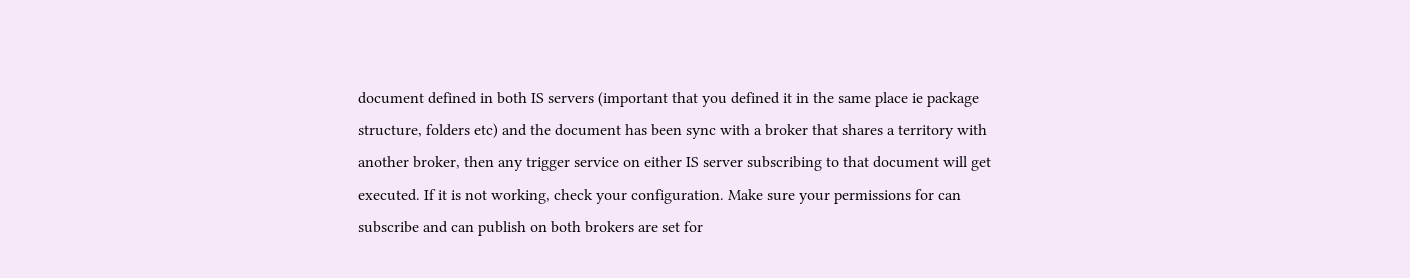document defined in both IS servers (important that you defined it in the same place ie package structure, folders etc) and the document has been sync with a broker that shares a territory with another broker, then any trigger service on either IS server subscribing to that document will get executed. If it is not working, check your configuration. Make sure your permissions for can subscribe and can publish on both brokers are set for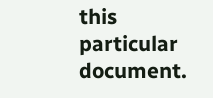this particular document.